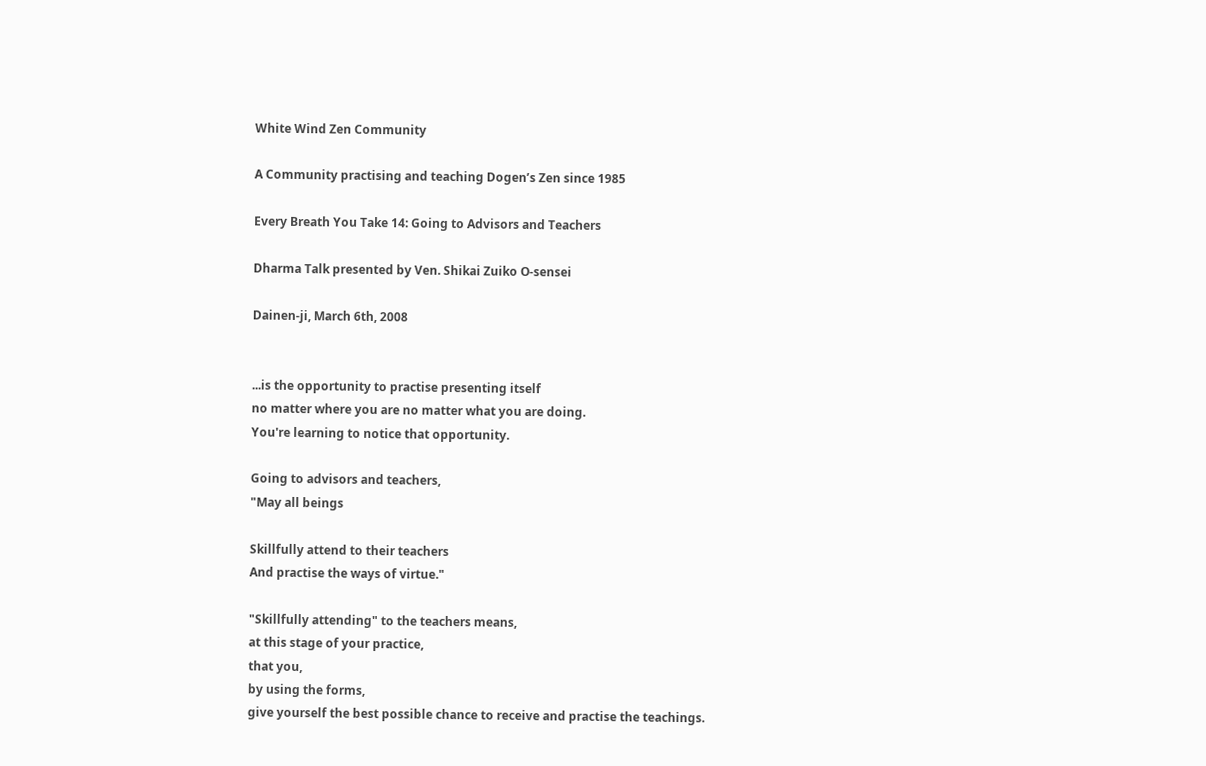White Wind Zen Community

A Community practising and teaching Dogen’s Zen since 1985

Every Breath You Take 14: Going to Advisors and Teachers

Dharma Talk presented by Ven. Shikai Zuiko O-sensei

Dainen-ji, March 6th, 2008


...is the opportunity to practise presenting itself
no matter where you are no matter what you are doing.
You're learning to notice that opportunity.

Going to advisors and teachers,
"May all beings

Skillfully attend to their teachers
And practise the ways of virtue."

"Skillfully attending" to the teachers means,
at this stage of your practice,
that you,
by using the forms,
give yourself the best possible chance to receive and practise the teachings.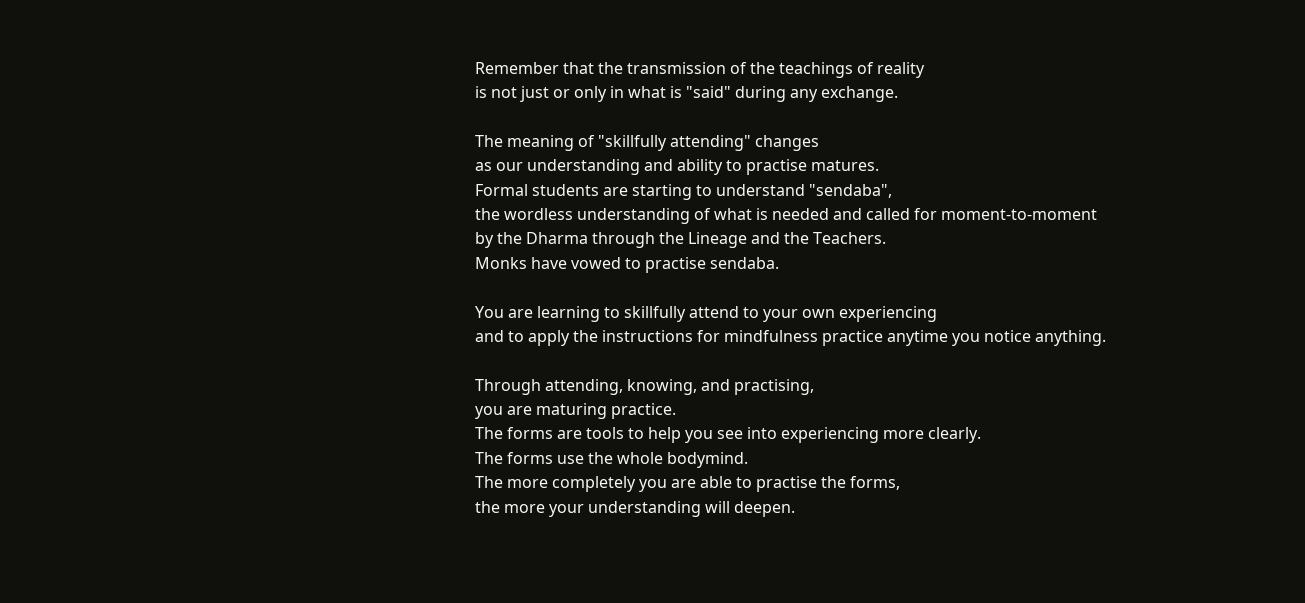Remember that the transmission of the teachings of reality
is not just or only in what is "said" during any exchange.

The meaning of "skillfully attending" changes
as our understanding and ability to practise matures.
Formal students are starting to understand "sendaba",
the wordless understanding of what is needed and called for moment-to-moment
by the Dharma through the Lineage and the Teachers.
Monks have vowed to practise sendaba.

You are learning to skillfully attend to your own experiencing
and to apply the instructions for mindfulness practice anytime you notice anything.

Through attending, knowing, and practising,
you are maturing practice.
The forms are tools to help you see into experiencing more clearly.
The forms use the whole bodymind.
The more completely you are able to practise the forms,
the more your understanding will deepen.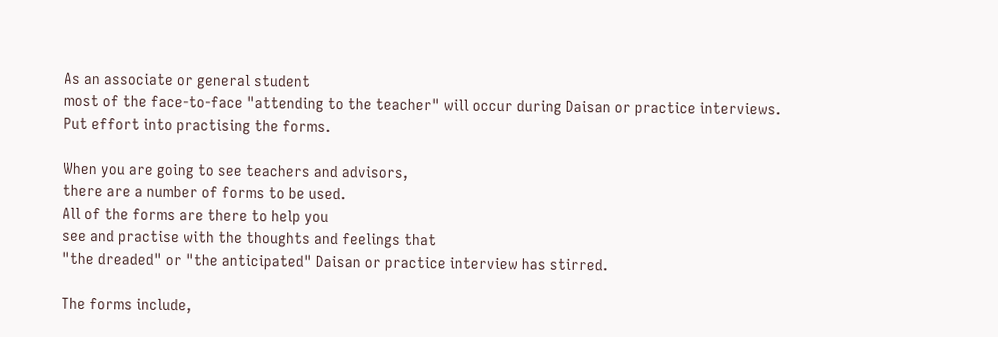As an associate or general student
most of the face-to-face "attending to the teacher" will occur during Daisan or practice interviews.
Put effort into practising the forms.

When you are going to see teachers and advisors,
there are a number of forms to be used.
All of the forms are there to help you
see and practise with the thoughts and feelings that
"the dreaded" or "the anticipated" Daisan or practice interview has stirred.

The forms include,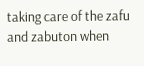taking care of the zafu and zabuton when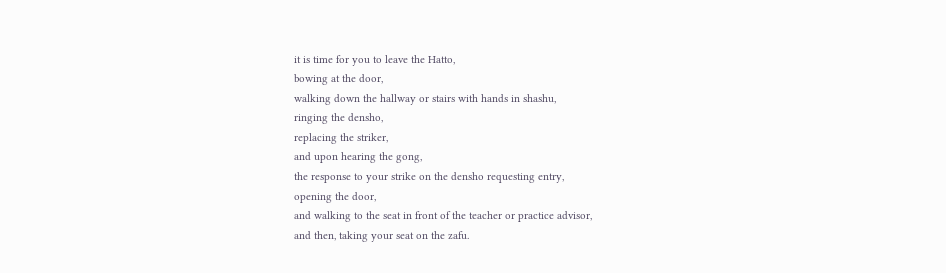it is time for you to leave the Hatto,
bowing at the door,
walking down the hallway or stairs with hands in shashu,
ringing the densho,
replacing the striker,
and upon hearing the gong,
the response to your strike on the densho requesting entry,
opening the door,
and walking to the seat in front of the teacher or practice advisor,
and then, taking your seat on the zafu.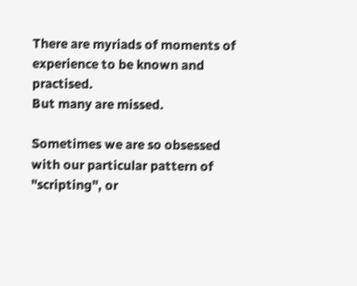There are myriads of moments of experience to be known and practised.
But many are missed.

Sometimes we are so obsessed with our particular pattern of
"scripting", or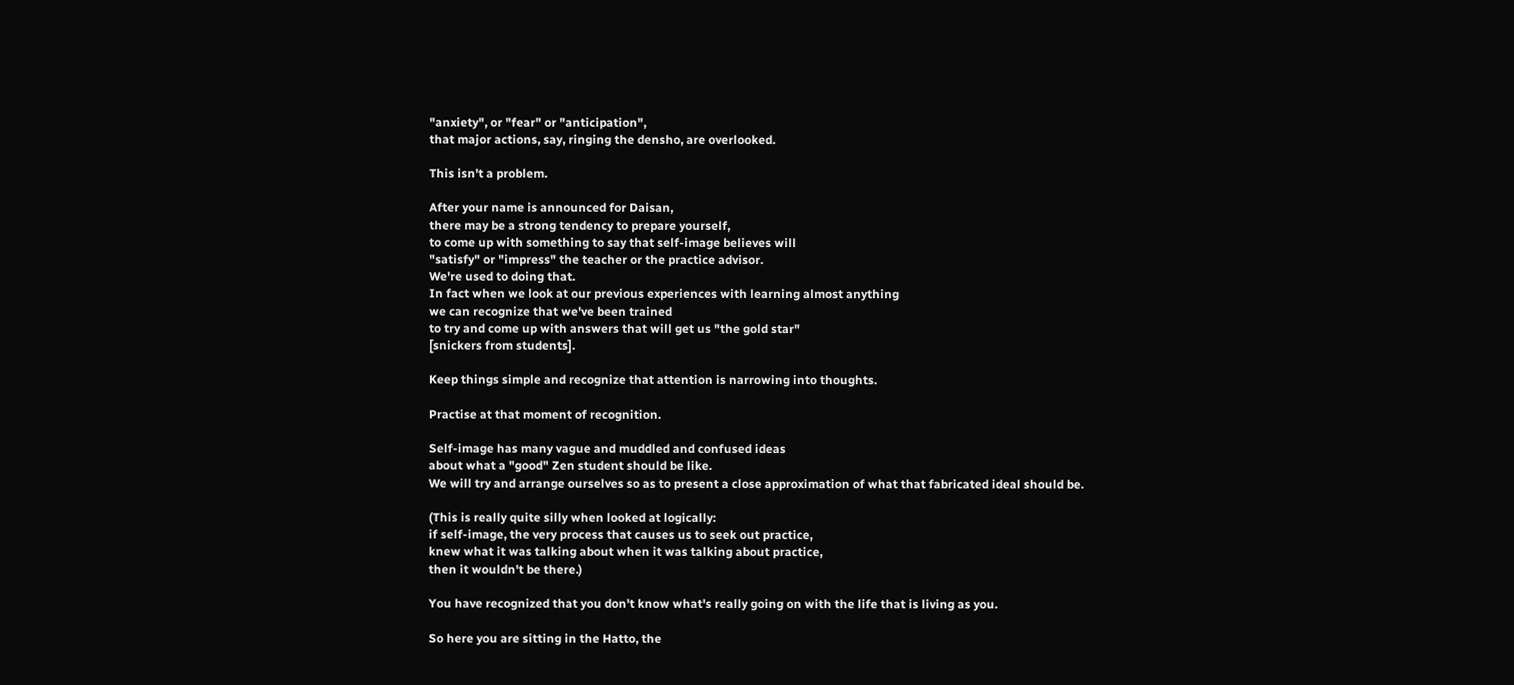"anxiety", or "fear" or "anticipation",
that major actions, say, ringing the densho, are overlooked.

This isn't a problem.

After your name is announced for Daisan,
there may be a strong tendency to prepare yourself,
to come up with something to say that self-image believes will
"satisfy" or "impress" the teacher or the practice advisor.
We're used to doing that.
In fact when we look at our previous experiences with learning almost anything
we can recognize that we've been trained
to try and come up with answers that will get us "the gold star"
[snickers from students].

Keep things simple and recognize that attention is narrowing into thoughts.

Practise at that moment of recognition.

Self-image has many vague and muddled and confused ideas
about what a "good" Zen student should be like.
We will try and arrange ourselves so as to present a close approximation of what that fabricated ideal should be.

(This is really quite silly when looked at logically:
if self-image, the very process that causes us to seek out practice,
knew what it was talking about when it was talking about practice,
then it wouldn't be there.)

You have recognized that you don't know what's really going on with the life that is living as you.

So here you are sitting in the Hatto, the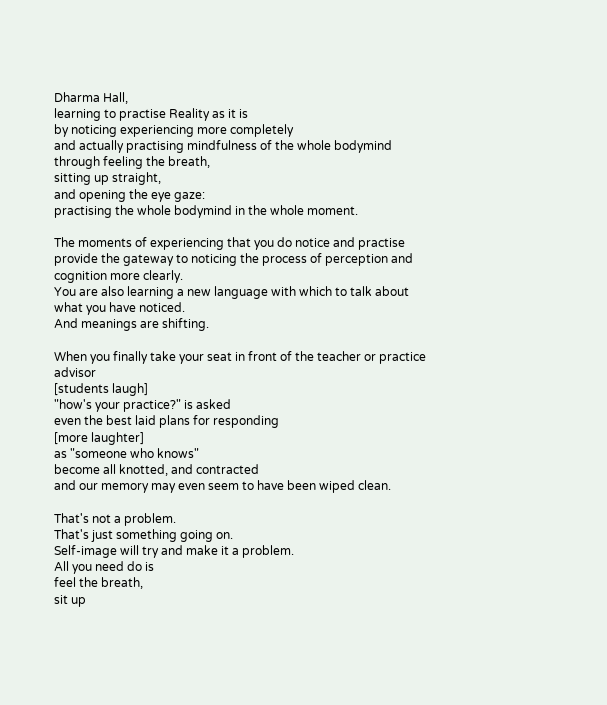Dharma Hall,
learning to practise Reality as it is
by noticing experiencing more completely
and actually practising mindfulness of the whole bodymind
through feeling the breath,
sitting up straight,
and opening the eye gaze:
practising the whole bodymind in the whole moment.

The moments of experiencing that you do notice and practise
provide the gateway to noticing the process of perception and cognition more clearly.
You are also learning a new language with which to talk about what you have noticed.
And meanings are shifting.

When you finally take your seat in front of the teacher or practice advisor
[students laugh]
"how's your practice?" is asked
even the best laid plans for responding
[more laughter]
as "someone who knows"
become all knotted, and contracted
and our memory may even seem to have been wiped clean.

That's not a problem.
That's just something going on.
Self-image will try and make it a problem.
All you need do is
feel the breath,
sit up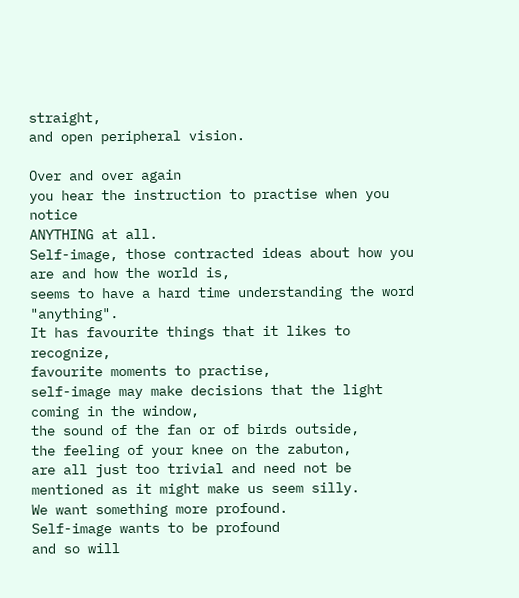straight,
and open peripheral vision.

Over and over again
you hear the instruction to practise when you notice
ANYTHING at all.
Self-image, those contracted ideas about how you are and how the world is,
seems to have a hard time understanding the word "anything".
It has favourite things that it likes to recognize,
favourite moments to practise,
self-image may make decisions that the light coming in the window,
the sound of the fan or of birds outside,
the feeling of your knee on the zabuton,
are all just too trivial and need not be mentioned as it might make us seem silly.
We want something more profound.
Self-image wants to be profound
and so will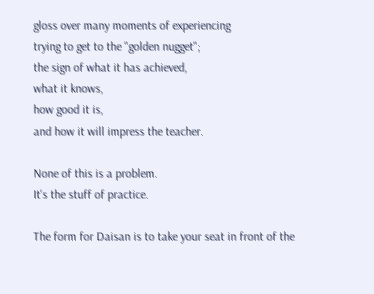gloss over many moments of experiencing
trying to get to the "golden nugget";
the sign of what it has achieved,
what it knows,
how good it is,
and how it will impress the teacher.

None of this is a problem.
It's the stuff of practice.

The form for Daisan is to take your seat in front of the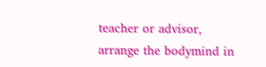teacher or advisor,
arrange the bodymind in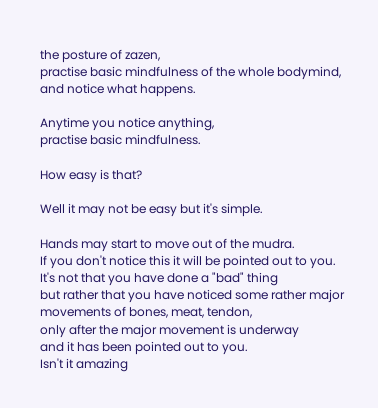the posture of zazen,
practise basic mindfulness of the whole bodymind,
and notice what happens.

Anytime you notice anything,
practise basic mindfulness.

How easy is that?

Well it may not be easy but it's simple.

Hands may start to move out of the mudra.
If you don't notice this it will be pointed out to you.
It's not that you have done a "bad" thing
but rather that you have noticed some rather major movements of bones, meat, tendon,
only after the major movement is underway
and it has been pointed out to you.
Isn't it amazing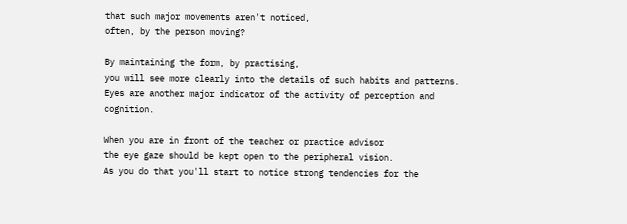that such major movements aren't noticed,
often, by the person moving?

By maintaining the form, by practising,
you will see more clearly into the details of such habits and patterns.
Eyes are another major indicator of the activity of perception and cognition.

When you are in front of the teacher or practice advisor
the eye gaze should be kept open to the peripheral vision.
As you do that you'll start to notice strong tendencies for the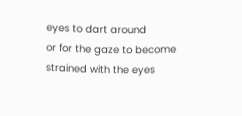eyes to dart around
or for the gaze to become strained with the eyes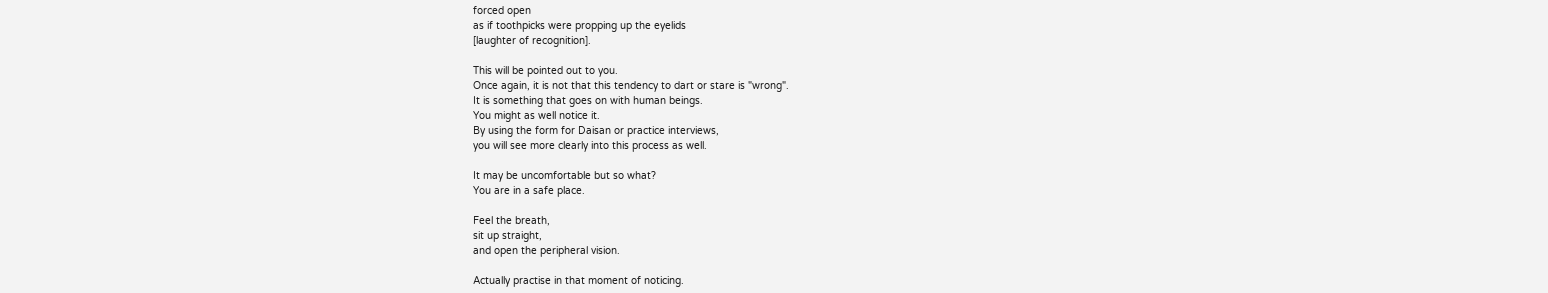forced open
as if toothpicks were propping up the eyelids
[laughter of recognition].

This will be pointed out to you.
Once again, it is not that this tendency to dart or stare is "wrong".
It is something that goes on with human beings.
You might as well notice it.
By using the form for Daisan or practice interviews,
you will see more clearly into this process as well.

It may be uncomfortable but so what?
You are in a safe place.

Feel the breath,
sit up straight,
and open the peripheral vision.

Actually practise in that moment of noticing.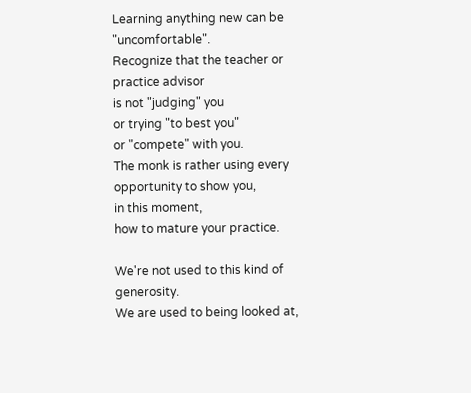Learning anything new can be "uncomfortable".
Recognize that the teacher or practice advisor
is not "judging" you
or trying "to best you"
or "compete" with you.
The monk is rather using every opportunity to show you,
in this moment,
how to mature your practice.

We're not used to this kind of generosity.
We are used to being looked at,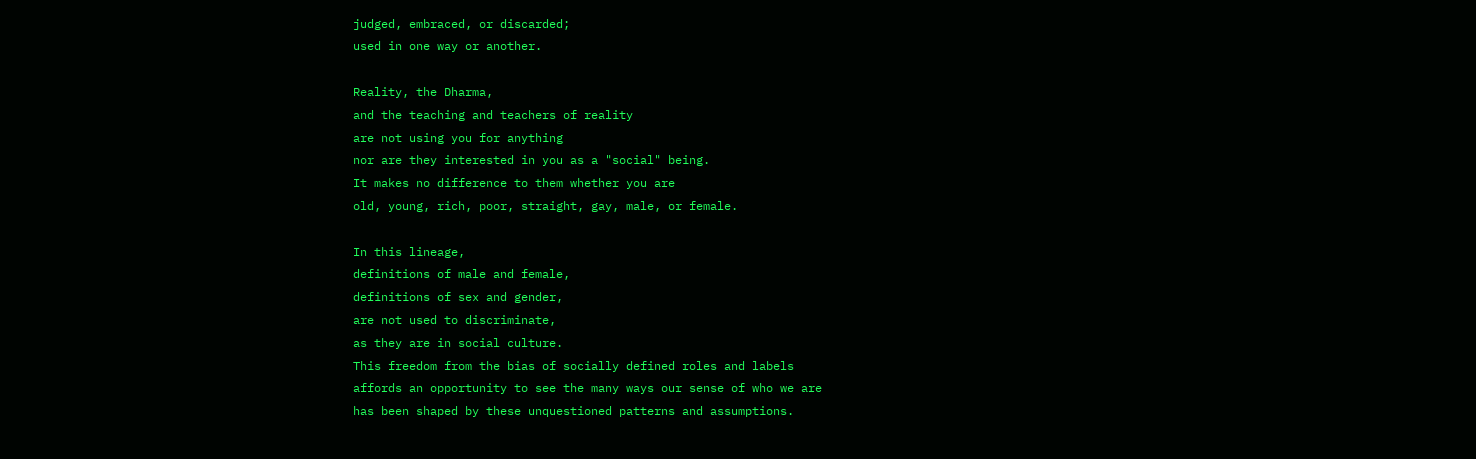judged, embraced, or discarded;
used in one way or another.

Reality, the Dharma,
and the teaching and teachers of reality
are not using you for anything
nor are they interested in you as a "social" being.
It makes no difference to them whether you are
old, young, rich, poor, straight, gay, male, or female.

In this lineage,
definitions of male and female,
definitions of sex and gender,
are not used to discriminate,
as they are in social culture.
This freedom from the bias of socially defined roles and labels
affords an opportunity to see the many ways our sense of who we are
has been shaped by these unquestioned patterns and assumptions.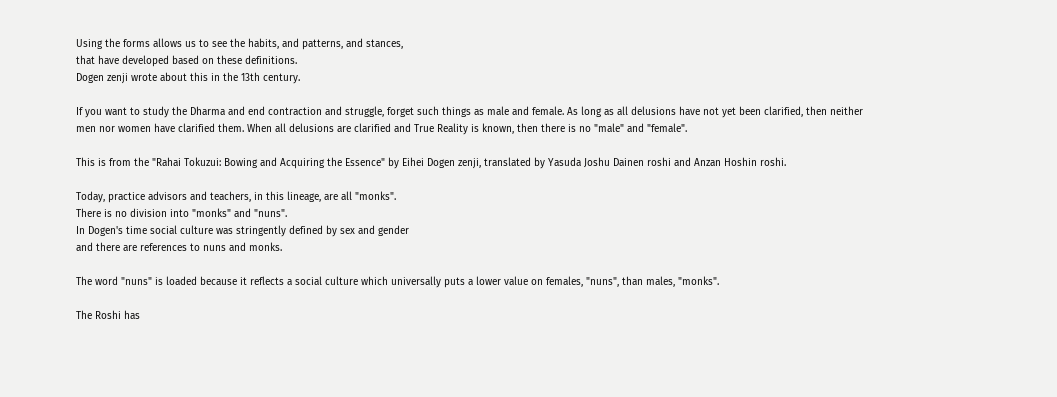Using the forms allows us to see the habits, and patterns, and stances,
that have developed based on these definitions.
Dogen zenji wrote about this in the 13th century.

If you want to study the Dharma and end contraction and struggle, forget such things as male and female. As long as all delusions have not yet been clarified, then neither men nor women have clarified them. When all delusions are clarified and True Reality is known, then there is no "male" and "female".

This is from the "Rahai Tokuzui: Bowing and Acquiring the Essence" by Eihei Dogen zenji, translated by Yasuda Joshu Dainen roshi and Anzan Hoshin roshi.

Today, practice advisors and teachers, in this lineage, are all "monks".
There is no division into "monks" and "nuns".
In Dogen's time social culture was stringently defined by sex and gender
and there are references to nuns and monks.

The word "nuns" is loaded because it reflects a social culture which universally puts a lower value on females, "nuns", than males, "monks".

The Roshi has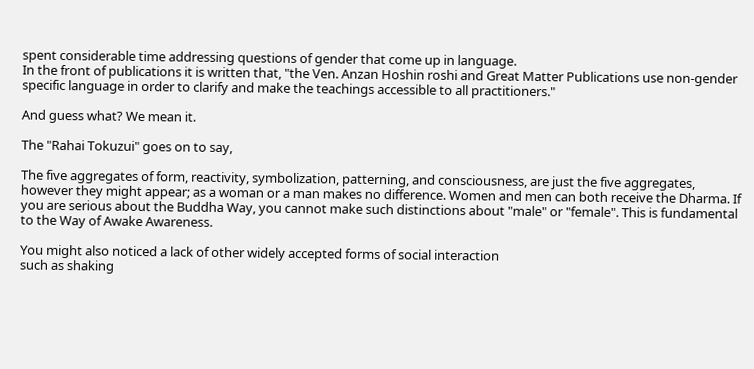spent considerable time addressing questions of gender that come up in language.
In the front of publications it is written that, "the Ven. Anzan Hoshin roshi and Great Matter Publications use non-gender specific language in order to clarify and make the teachings accessible to all practitioners."

And guess what? We mean it.

The "Rahai Tokuzui" goes on to say,

The five aggregates of form, reactivity, symbolization, patterning, and consciousness, are just the five aggregates, however they might appear; as a woman or a man makes no difference. Women and men can both receive the Dharma. If you are serious about the Buddha Way, you cannot make such distinctions about "male" or "female". This is fundamental to the Way of Awake Awareness.

You might also noticed a lack of other widely accepted forms of social interaction
such as shaking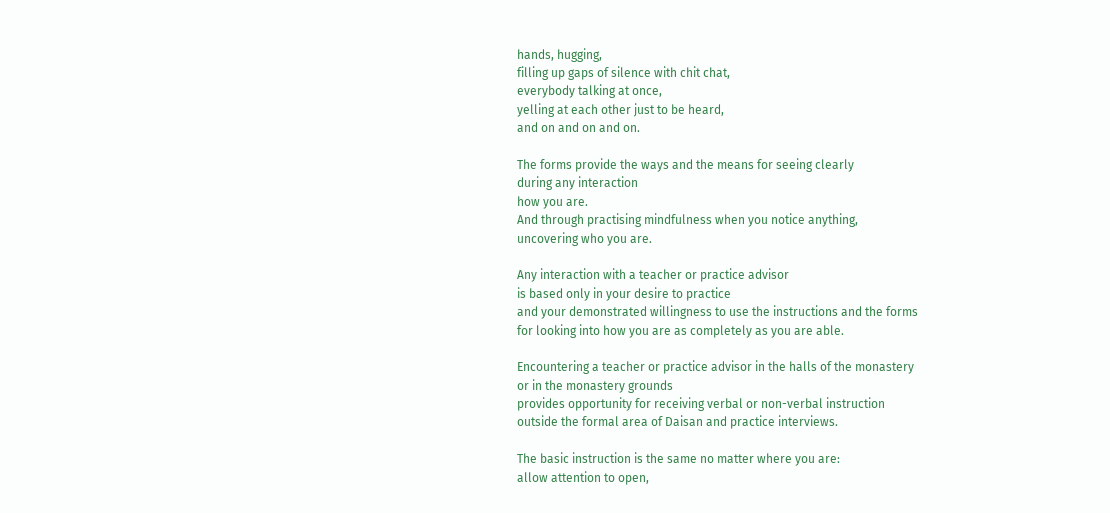hands, hugging,
filling up gaps of silence with chit chat,
everybody talking at once,
yelling at each other just to be heard,
and on and on and on.

The forms provide the ways and the means for seeing clearly
during any interaction
how you are.
And through practising mindfulness when you notice anything,
uncovering who you are.

Any interaction with a teacher or practice advisor
is based only in your desire to practice
and your demonstrated willingness to use the instructions and the forms
for looking into how you are as completely as you are able.

Encountering a teacher or practice advisor in the halls of the monastery
or in the monastery grounds
provides opportunity for receiving verbal or non-verbal instruction
outside the formal area of Daisan and practice interviews.

The basic instruction is the same no matter where you are:
allow attention to open,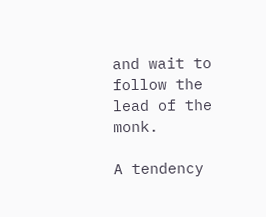and wait to follow the lead of the monk.

A tendency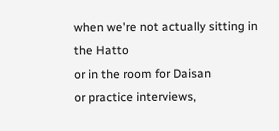when we're not actually sitting in the Hatto
or in the room for Daisan
or practice interviews,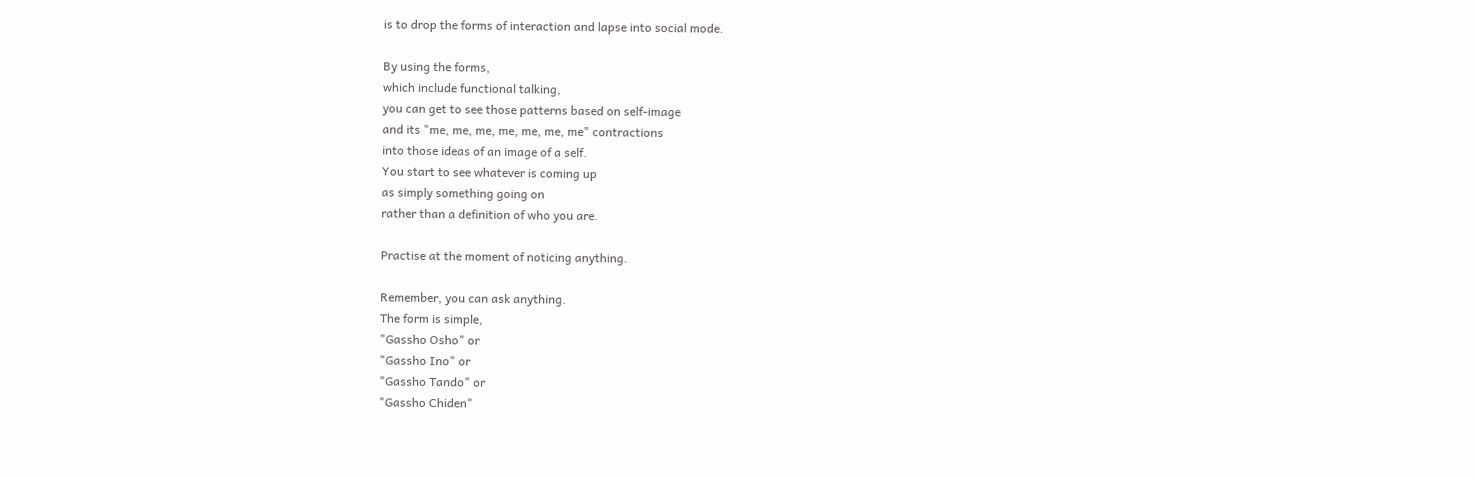is to drop the forms of interaction and lapse into social mode.

By using the forms,
which include functional talking,
you can get to see those patterns based on self-image
and its "me, me, me, me, me, me, me" contractions
into those ideas of an image of a self.
You start to see whatever is coming up
as simply something going on
rather than a definition of who you are.

Practise at the moment of noticing anything.

Remember, you can ask anything.
The form is simple,
"Gassho Osho" or
"Gassho Ino" or
"Gassho Tando" or
"Gassho Chiden"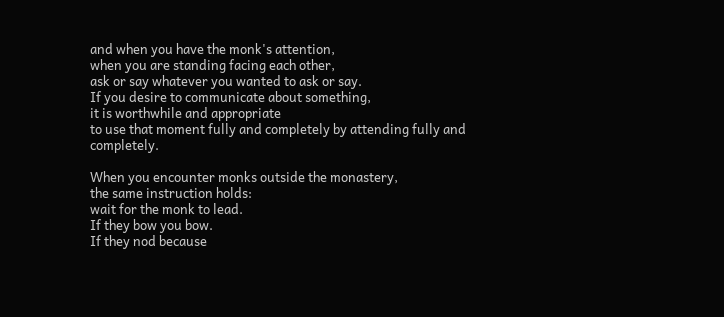and when you have the monk's attention,
when you are standing facing each other,
ask or say whatever you wanted to ask or say.
If you desire to communicate about something,
it is worthwhile and appropriate
to use that moment fully and completely by attending fully and completely.

When you encounter monks outside the monastery,
the same instruction holds:
wait for the monk to lead.
If they bow you bow.
If they nod because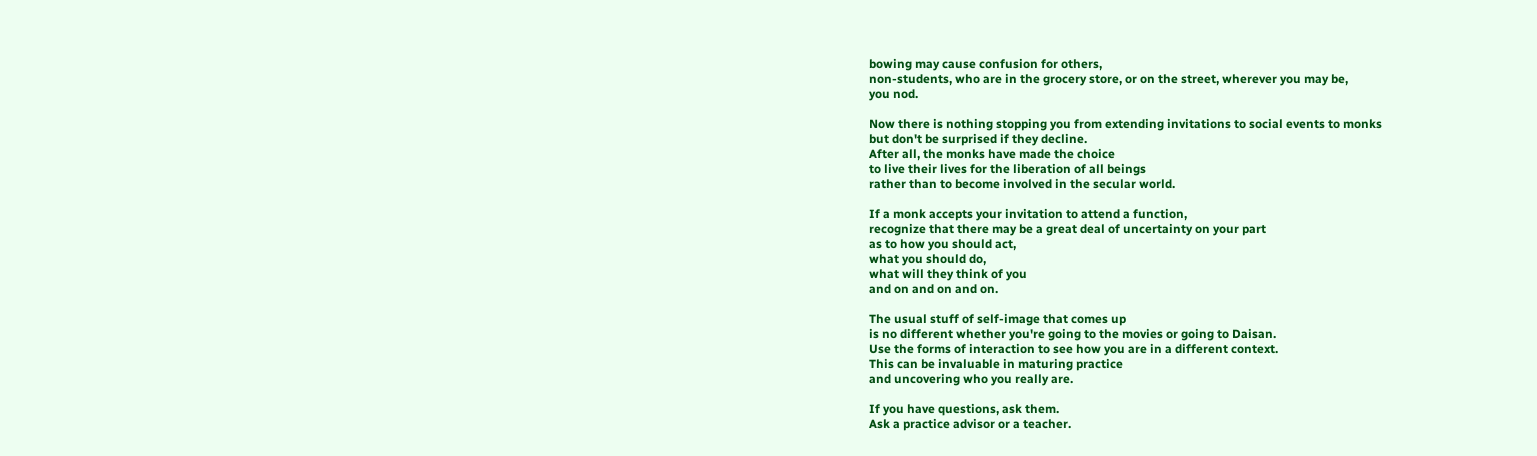bowing may cause confusion for others,
non-students, who are in the grocery store, or on the street, wherever you may be,
you nod.

Now there is nothing stopping you from extending invitations to social events to monks
but don't be surprised if they decline.
After all, the monks have made the choice
to live their lives for the liberation of all beings
rather than to become involved in the secular world.

If a monk accepts your invitation to attend a function,
recognize that there may be a great deal of uncertainty on your part
as to how you should act,
what you should do,
what will they think of you
and on and on and on.

The usual stuff of self-image that comes up
is no different whether you're going to the movies or going to Daisan.
Use the forms of interaction to see how you are in a different context.
This can be invaluable in maturing practice
and uncovering who you really are.

If you have questions, ask them.
Ask a practice advisor or a teacher.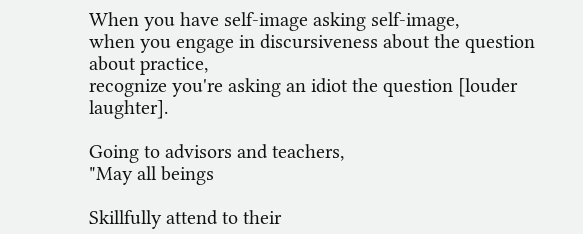When you have self-image asking self-image,
when you engage in discursiveness about the question about practice,
recognize you're asking an idiot the question [louder laughter].

Going to advisors and teachers,
"May all beings

Skillfully attend to their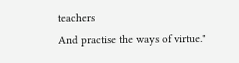teachers
And practise the ways of virtue."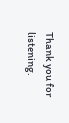Thank you for listening.